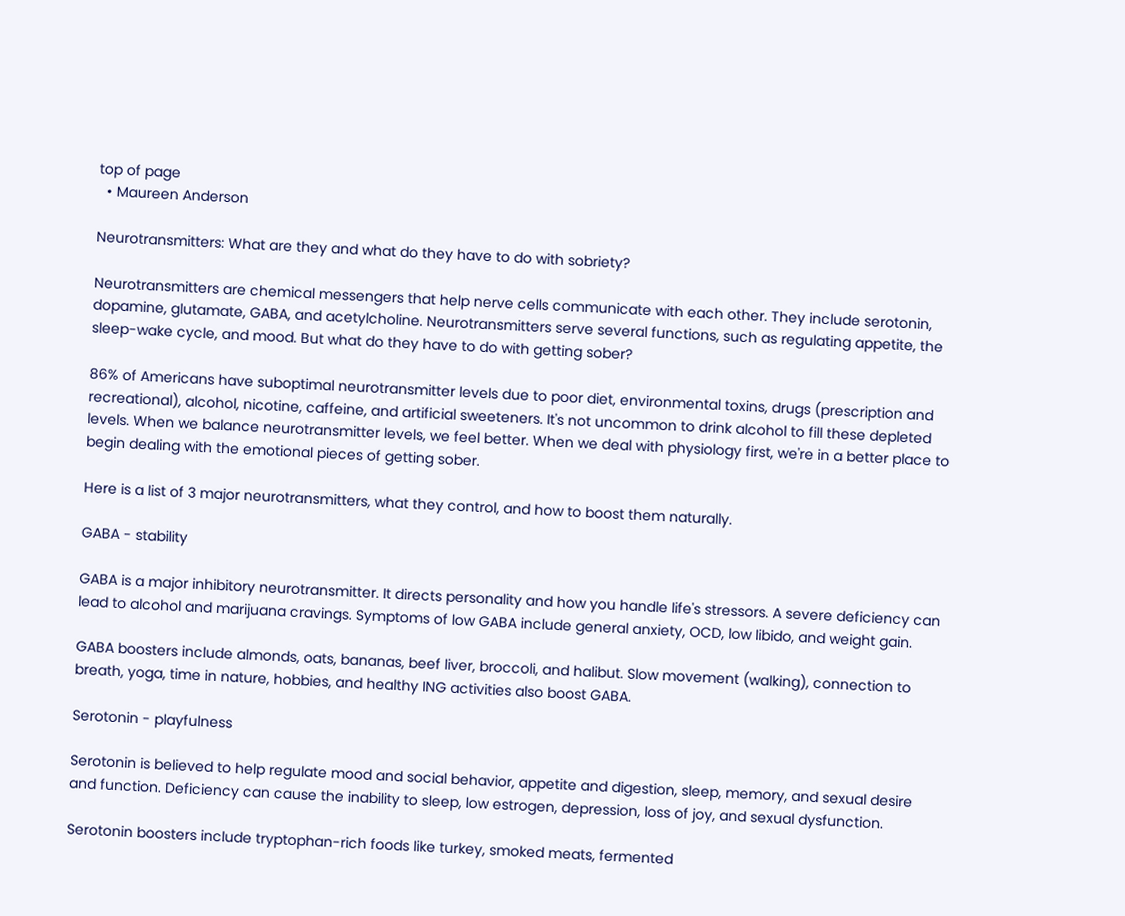top of page
  • Maureen Anderson

Neurotransmitters: What are they and what do they have to do with sobriety?

Neurotransmitters are chemical messengers that help nerve cells communicate with each other. They include serotonin, dopamine, glutamate, GABA, and acetylcholine. Neurotransmitters serve several functions, such as regulating appetite, the sleep-wake cycle, and mood. But what do they have to do with getting sober?

86% of Americans have suboptimal neurotransmitter levels due to poor diet, environmental toxins, drugs (prescription and recreational), alcohol, nicotine, caffeine, and artificial sweeteners. It's not uncommon to drink alcohol to fill these depleted levels. When we balance neurotransmitter levels, we feel better. When we deal with physiology first, we're in a better place to begin dealing with the emotional pieces of getting sober.

Here is a list of 3 major neurotransmitters, what they control, and how to boost them naturally.

GABA - stability

GABA is a major inhibitory neurotransmitter. It directs personality and how you handle life's stressors. A severe deficiency can lead to alcohol and marijuana cravings. Symptoms of low GABA include general anxiety, OCD, low libido, and weight gain.

GABA boosters include almonds, oats, bananas, beef liver, broccoli, and halibut. Slow movement (walking), connection to breath, yoga, time in nature, hobbies, and healthy ING activities also boost GABA.

Serotonin - playfulness

Serotonin is believed to help regulate mood and social behavior, appetite and digestion, sleep, memory, and sexual desire and function. Deficiency can cause the inability to sleep, low estrogen, depression, loss of joy, and sexual dysfunction.

Serotonin boosters include tryptophan-rich foods like turkey, smoked meats, fermented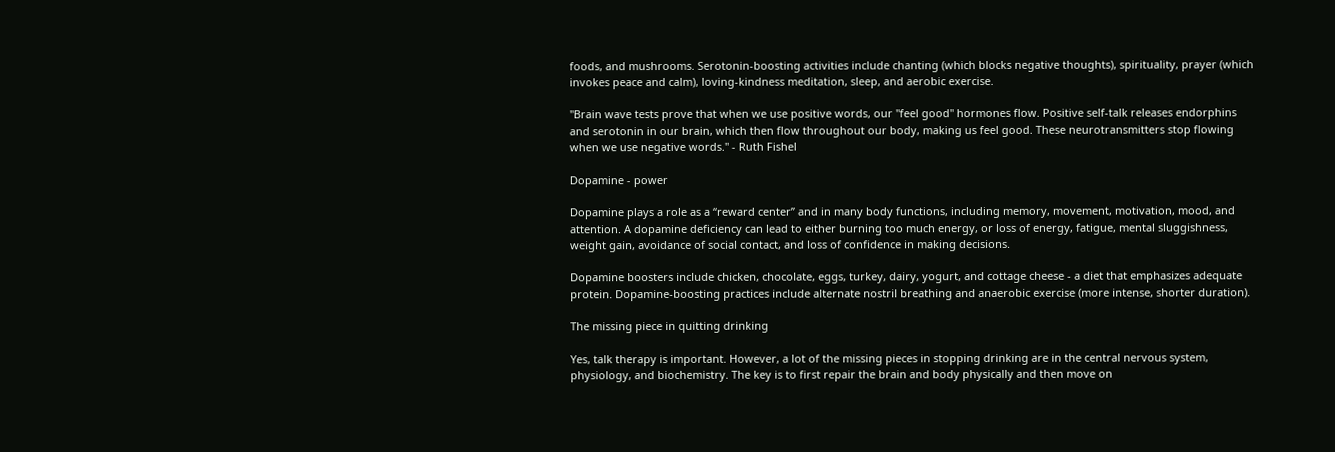foods, and mushrooms. Serotonin-boosting activities include chanting (which blocks negative thoughts), spirituality, prayer (which invokes peace and calm), loving-kindness meditation, sleep, and aerobic exercise.

"Brain wave tests prove that when we use positive words, our "feel good" hormones flow. Positive self-talk releases endorphins and serotonin in our brain, which then flow throughout our body, making us feel good. These neurotransmitters stop flowing when we use negative words." - Ruth Fishel

Dopamine - power

Dopamine plays a role as a “reward center” and in many body functions, including memory, movement, motivation, mood, and attention. A dopamine deficiency can lead to either burning too much energy, or loss of energy, fatigue, mental sluggishness, weight gain, avoidance of social contact, and loss of confidence in making decisions.

Dopamine boosters include chicken, chocolate, eggs, turkey, dairy, yogurt, and cottage cheese - a diet that emphasizes adequate protein. Dopamine-boosting practices include alternate nostril breathing and anaerobic exercise (more intense, shorter duration).

The missing piece in quitting drinking

Yes, talk therapy is important. However, a lot of the missing pieces in stopping drinking are in the central nervous system, physiology, and biochemistry. The key is to first repair the brain and body physically and then move on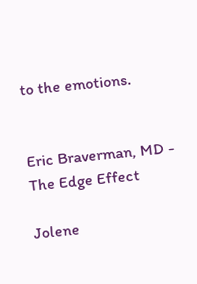to the emotions.


Eric Braverman, MD - The Edge Effect

Jolene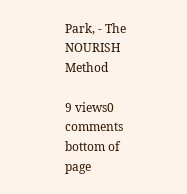Park, - The NOURISH Method

9 views0 comments
bottom of page